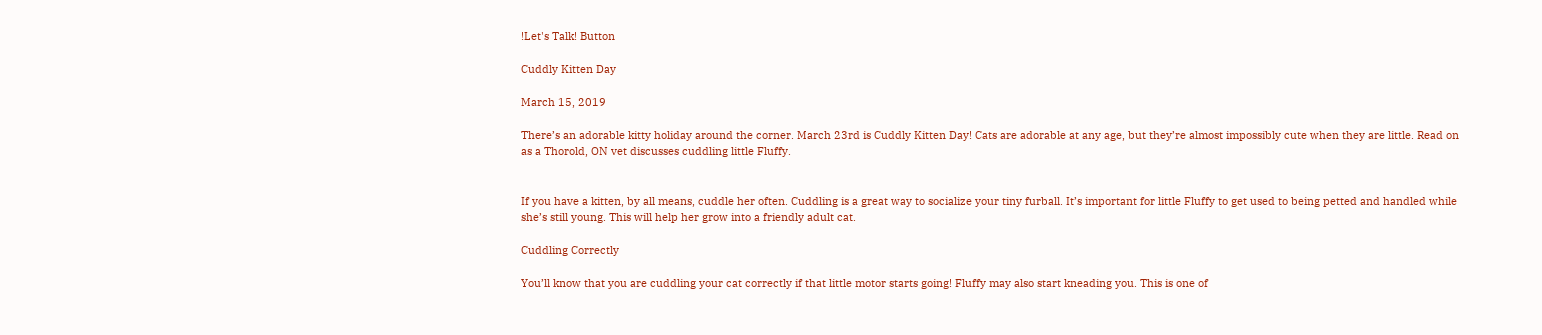!Let's Talk! Button

Cuddly Kitten Day

March 15, 2019

There’s an adorable kitty holiday around the corner. March 23rd is Cuddly Kitten Day! Cats are adorable at any age, but they’re almost impossibly cute when they are little. Read on as a Thorold, ON vet discusses cuddling little Fluffy.


If you have a kitten, by all means, cuddle her often. Cuddling is a great way to socialize your tiny furball. It’s important for little Fluffy to get used to being petted and handled while she’s still young. This will help her grow into a friendly adult cat.

Cuddling Correctly

You’ll know that you are cuddling your cat correctly if that little motor starts going! Fluffy may also start kneading you. This is one of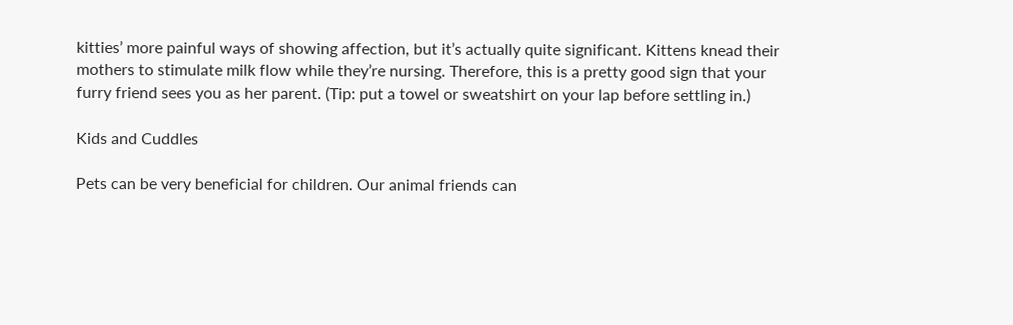kitties’ more painful ways of showing affection, but it’s actually quite significant. Kittens knead their mothers to stimulate milk flow while they’re nursing. Therefore, this is a pretty good sign that your furry friend sees you as her parent. (Tip: put a towel or sweatshirt on your lap before settling in.)

Kids and Cuddles

Pets can be very beneficial for children. Our animal friends can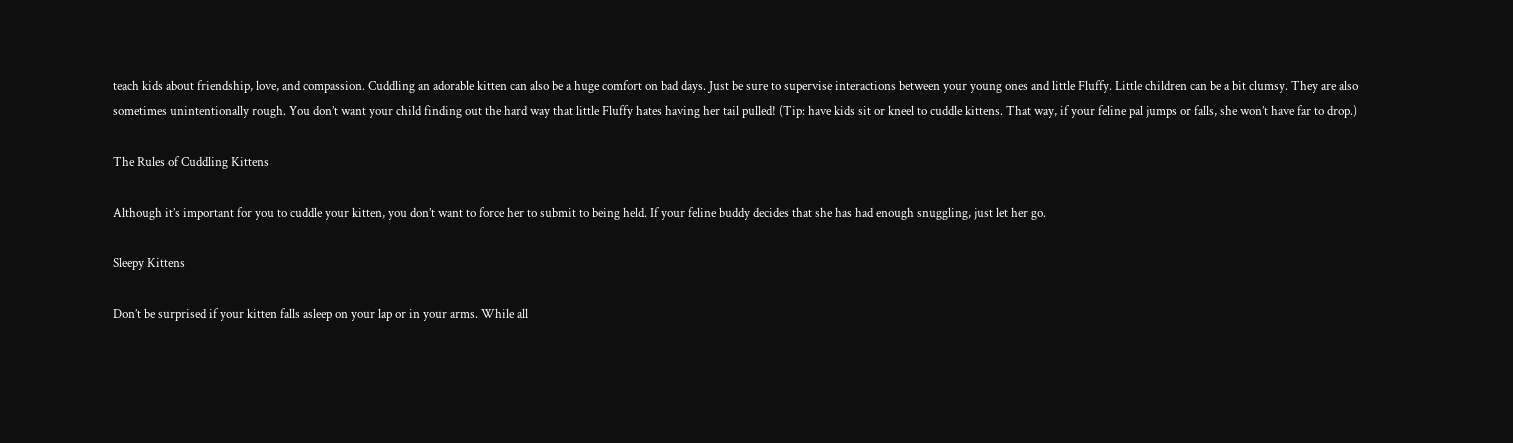teach kids about friendship, love, and compassion. Cuddling an adorable kitten can also be a huge comfort on bad days. Just be sure to supervise interactions between your young ones and little Fluffy. Little children can be a bit clumsy. They are also sometimes unintentionally rough. You don’t want your child finding out the hard way that little Fluffy hates having her tail pulled! (Tip: have kids sit or kneel to cuddle kittens. That way, if your feline pal jumps or falls, she won’t have far to drop.)

The Rules of Cuddling Kittens

Although it’s important for you to cuddle your kitten, you don’t want to force her to submit to being held. If your feline buddy decides that she has had enough snuggling, just let her go.

Sleepy Kittens

Don’t be surprised if your kitten falls asleep on your lap or in your arms. While all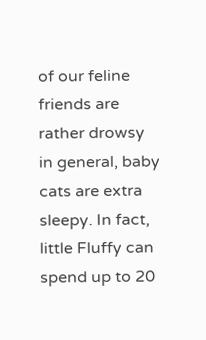of our feline friends are rather drowsy in general, baby cats are extra sleepy. In fact, little Fluffy can spend up to 20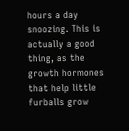hours a day snoozing. This is actually a good thing, as the growth hormones that help little furballs grow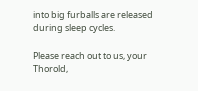into big furballs are released during sleep cycles.

Please reach out to us, your Thorold,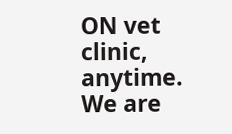ON vet clinic, anytime. We are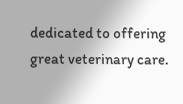dedicated to offering great veterinary care.